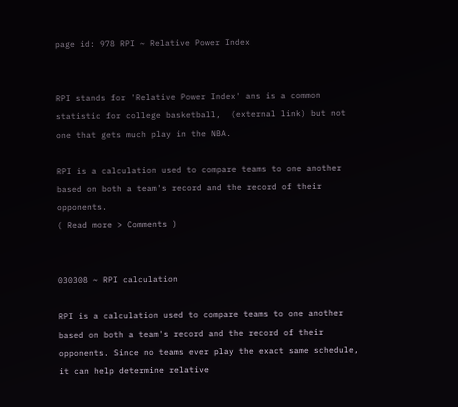page id: 978 RPI ~ Relative Power Index


RPI stands for 'Relative Power Index' ans is a common statistic for college basketball,  (external link) but not one that gets much play in the NBA.

RPI is a calculation used to compare teams to one another based on both a team's record and the record of their opponents.
( Read more > Comments )


030308 ~ RPI calculation

RPI is a calculation used to compare teams to one another based on both a team's record and the record of their opponents. Since no teams ever play the exact same schedule, it can help determine relative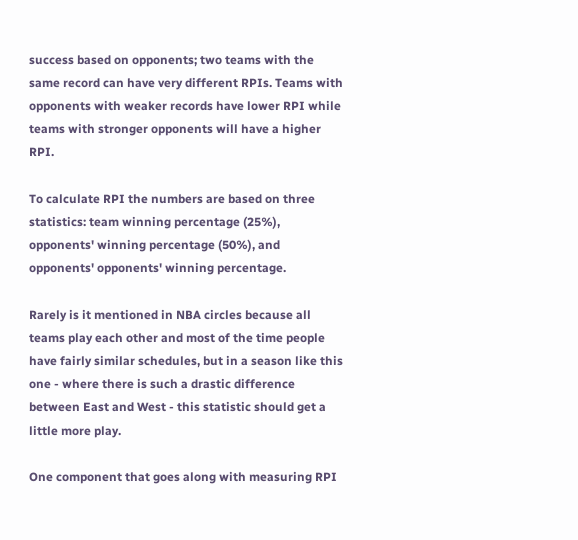success based on opponents; two teams with the same record can have very different RPIs. Teams with opponents with weaker records have lower RPI while teams with stronger opponents will have a higher RPI.

To calculate RPI the numbers are based on three statistics: team winning percentage (25%), opponents' winning percentage (50%), and opponents' opponents' winning percentage.

Rarely is it mentioned in NBA circles because all teams play each other and most of the time people have fairly similar schedules, but in a season like this one - where there is such a drastic difference between East and West - this statistic should get a little more play.

One component that goes along with measuring RPI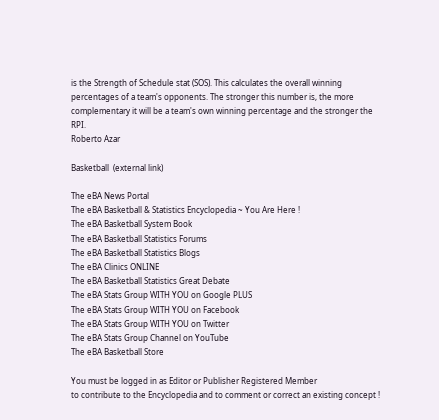is the Strength of Schedule stat (SOS). This calculates the overall winning percentages of a team's opponents. The stronger this number is, the more complementary it will be a team's own winning percentage and the stronger the RPI.
Roberto Azar

Basketball  (external link)

The eBA News Portal
The eBA Basketball & Statistics Encyclopedia ~ You Are Here !
The eBA Basketball System Book
The eBA Basketball Statistics Forums
The eBA Basketball Statistics Blogs
The eBA Clinics ONLINE
The eBA Basketball Statistics Great Debate
The eBA Stats Group WITH YOU on Google PLUS
The eBA Stats Group WITH YOU on Facebook
The eBA Stats Group WITH YOU on Twitter
The eBA Stats Group Channel on YouTube
The eBA Basketball Store

You must be logged in as Editor or Publisher Registered Member
to contribute to the Encyclopedia and to comment or correct an existing concept !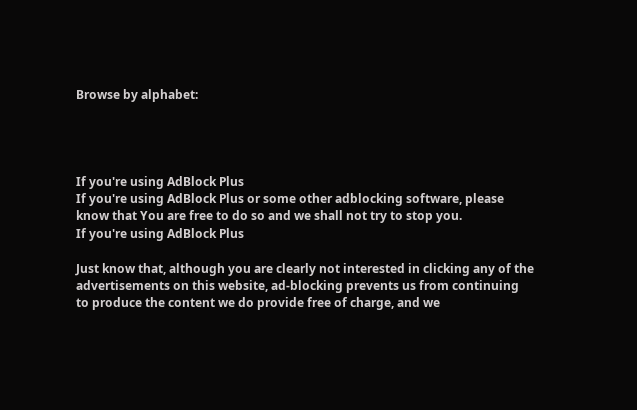Browse by alphabet:




If you're using AdBlock Plus
If you're using AdBlock Plus or some other adblocking software, please know that You are free to do so and we shall not try to stop you.
If you're using AdBlock Plus

Just know that, although you are clearly not interested in clicking any of the advertisements on this website, ad-blocking prevents us from continuing to produce the content we do provide free of charge, and we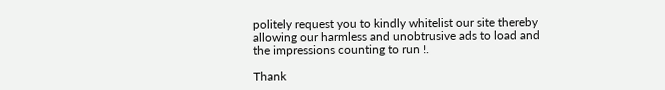politely request you to kindly whitelist our site thereby allowing our harmless and unobtrusive ads to load and the impressions counting to run !.

Thank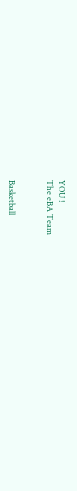YOU !
The eBA Team


Basketball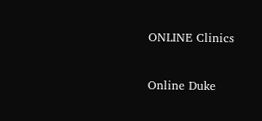ONLINE Clinics

Online Duke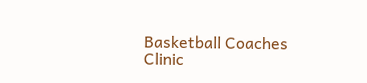Basketball Coaches Clinic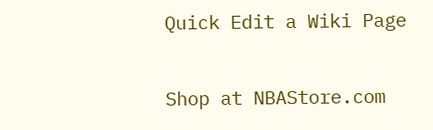Quick Edit a Wiki Page

Shop at NBAStore.com